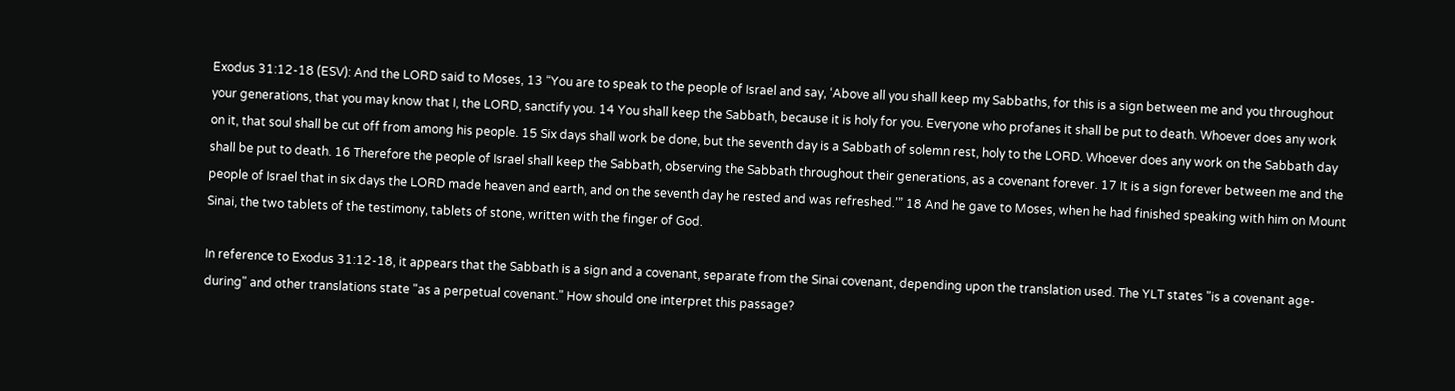Exodus 31:12-18 (ESV): And the LORD said to Moses, 13 “You are to speak to the people of Israel and say, ‘Above all you shall keep my Sabbaths, for this is a sign between me and you throughout your generations, that you may know that I, the LORD, sanctify you. 14 You shall keep the Sabbath, because it is holy for you. Everyone who profanes it shall be put to death. Whoever does any work on it, that soul shall be cut off from among his people. 15 Six days shall work be done, but the seventh day is a Sabbath of solemn rest, holy to the LORD. Whoever does any work on the Sabbath day shall be put to death. 16 Therefore the people of Israel shall keep the Sabbath, observing the Sabbath throughout their generations, as a covenant forever. 17 It is a sign forever between me and the people of Israel that in six days the LORD made heaven and earth, and on the seventh day he rested and was refreshed.’” 18 And he gave to Moses, when he had finished speaking with him on Mount Sinai, the two tablets of the testimony, tablets of stone, written with the finger of God.

In reference to Exodus 31:12-18, it appears that the Sabbath is a sign and a covenant, separate from the Sinai covenant, depending upon the translation used. The YLT states "is a covenant age-during" and other translations state "as a perpetual covenant." How should one interpret this passage?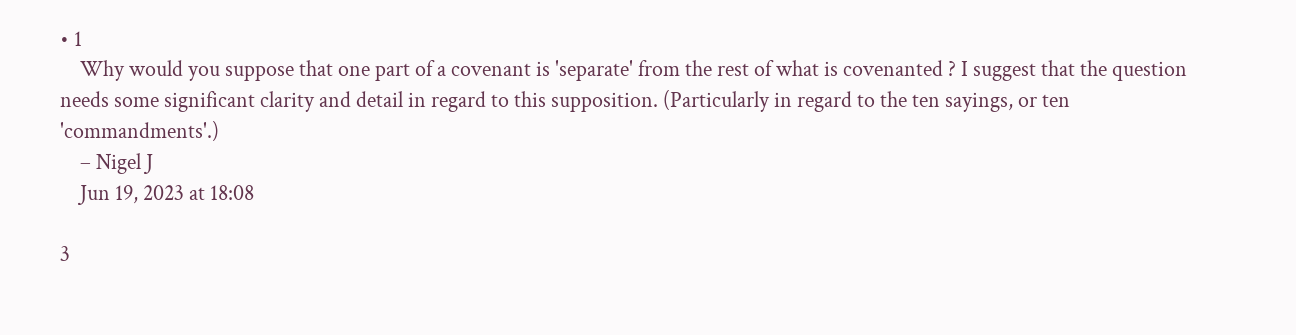• 1
    Why would you suppose that one part of a covenant is 'separate' from the rest of what is covenanted ? I suggest that the question needs some significant clarity and detail in regard to this supposition. (Particularly in regard to the ten sayings, or ten 'commandments'.)
    – Nigel J
    Jun 19, 2023 at 18:08

3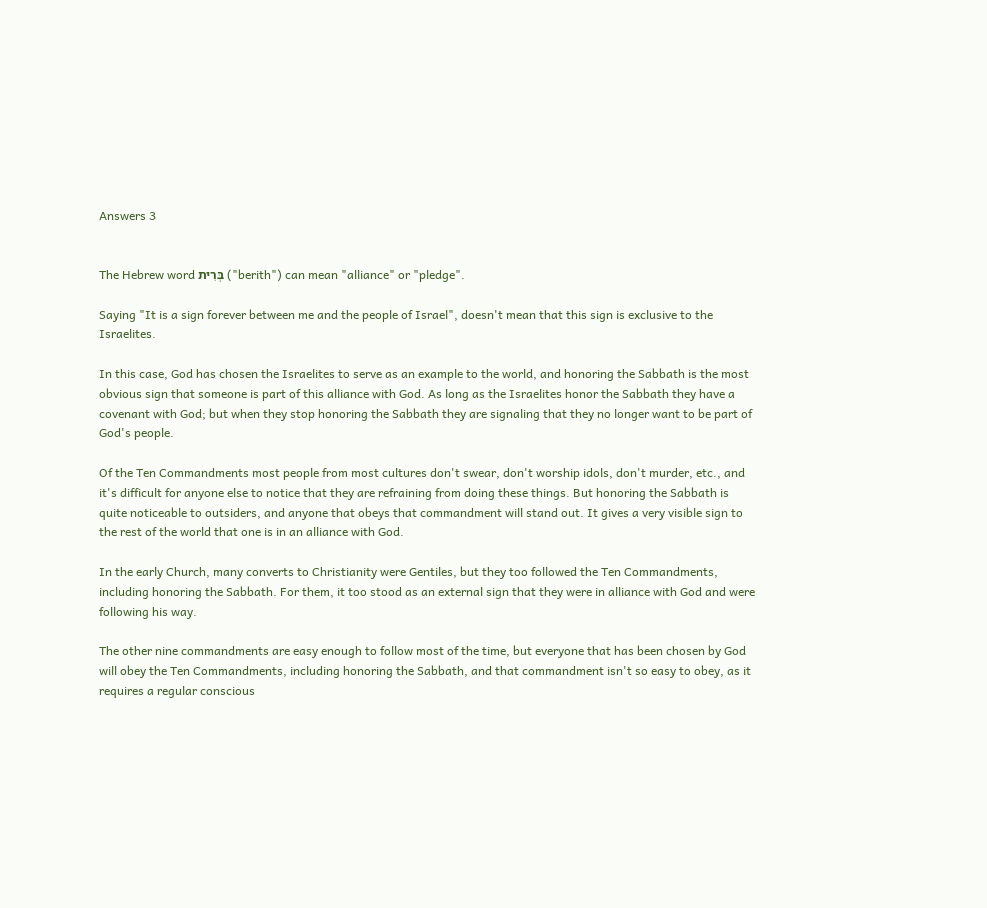Answers 3


The Hebrew word בְּרִית ("berith") can mean "alliance" or "pledge".

Saying "It is a sign forever between me and the people of Israel", doesn't mean that this sign is exclusive to the Israelites.

In this case, God has chosen the Israelites to serve as an example to the world, and honoring the Sabbath is the most obvious sign that someone is part of this alliance with God. As long as the Israelites honor the Sabbath they have a covenant with God; but when they stop honoring the Sabbath they are signaling that they no longer want to be part of God's people.

Of the Ten Commandments most people from most cultures don't swear, don't worship idols, don't murder, etc., and it's difficult for anyone else to notice that they are refraining from doing these things. But honoring the Sabbath is quite noticeable to outsiders, and anyone that obeys that commandment will stand out. It gives a very visible sign to the rest of the world that one is in an alliance with God.

In the early Church, many converts to Christianity were Gentiles, but they too followed the Ten Commandments, including honoring the Sabbath. For them, it too stood as an external sign that they were in alliance with God and were following his way.

The other nine commandments are easy enough to follow most of the time, but everyone that has been chosen by God will obey the Ten Commandments, including honoring the Sabbath, and that commandment isn't so easy to obey, as it requires a regular conscious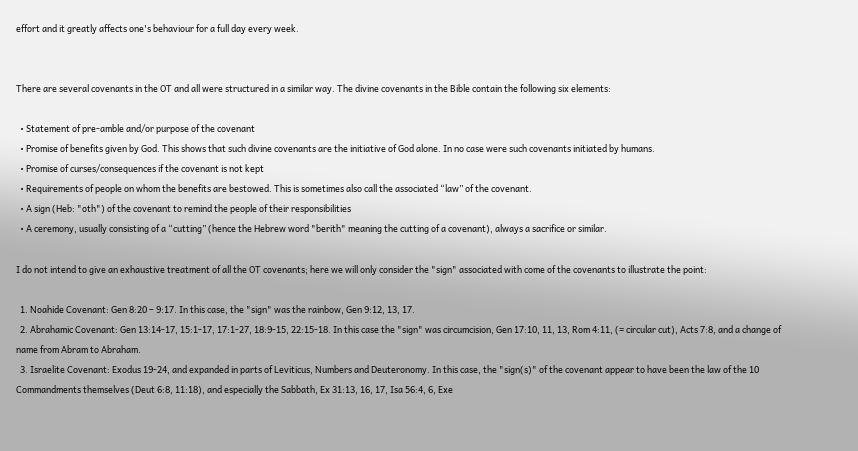effort and it greatly affects one's behaviour for a full day every week.


There are several covenants in the OT and all were structured in a similar way. The divine covenants in the Bible contain the following six elements:

  • Statement of pre-amble and/or purpose of the covenant
  • Promise of benefits given by God. This shows that such divine covenants are the initiative of God alone. In no case were such covenants initiated by humans.
  • Promise of curses/consequences if the covenant is not kept
  • Requirements of people on whom the benefits are bestowed. This is sometimes also call the associated “law” of the covenant.
  • A sign (Heb: "oth") of the covenant to remind the people of their responsibilities
  • A ceremony, usually consisting of a “cutting” (hence the Hebrew word "berith" meaning the cutting of a covenant), always a sacrifice or similar.

I do not intend to give an exhaustive treatment of all the OT covenants; here we will only consider the "sign" associated with come of the covenants to illustrate the point:

  1. Noahide Covenant: Gen 8:20 – 9:17. In this case, the "sign" was the rainbow, Gen 9:12, 13, 17.
  2. Abrahamic Covenant: Gen 13:14-17, 15:1-17, 17:1-27, 18:9-15, 22:15-18. In this case the "sign" was circumcision, Gen 17:10, 11, 13, Rom 4:11, (= circular cut), Acts 7:8, and a change of name from Abram to Abraham.
  3. Israelite Covenant: Exodus 19-24, and expanded in parts of Leviticus, Numbers and Deuteronomy. In this case, the "sign(s)" of the covenant appear to have been the law of the 10 Commandments themselves (Deut 6:8, 11:18), and especially the Sabbath, Ex 31:13, 16, 17, Isa 56:4, 6, Exe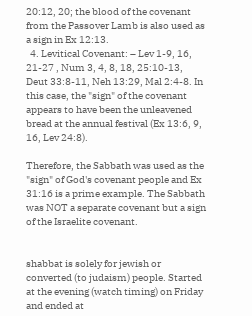20:12, 20; the blood of the covenant from the Passover Lamb is also used as a sign in Ex 12:13.
  4. Levitical Covenant: – Lev 1-9, 16, 21-27 , Num 3, 4, 8, 18, 25:10-13, Deut 33:8-11, Neh 13:29, Mal 2:4-8. In this case, the "sign" of the covenant appears to have been the unleavened bread at the annual festival (Ex 13:6, 9, 16, Lev 24:8).

Therefore, the Sabbath was used as the "sign" of God's covenant people and Ex 31:16 is a prime example. The Sabbath was NOT a separate covenant but a sign of the Israelite covenant.


shabbat is solely for jewish or converted (to judaism) people. Started at the evening (watch timing) on Friday and ended at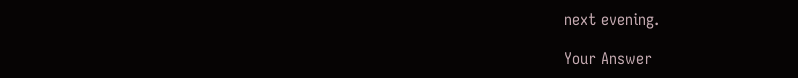next evening.

Your Answer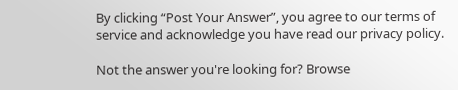By clicking “Post Your Answer”, you agree to our terms of service and acknowledge you have read our privacy policy.

Not the answer you're looking for? Browse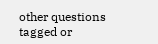other questions tagged or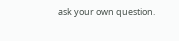ask your own question.